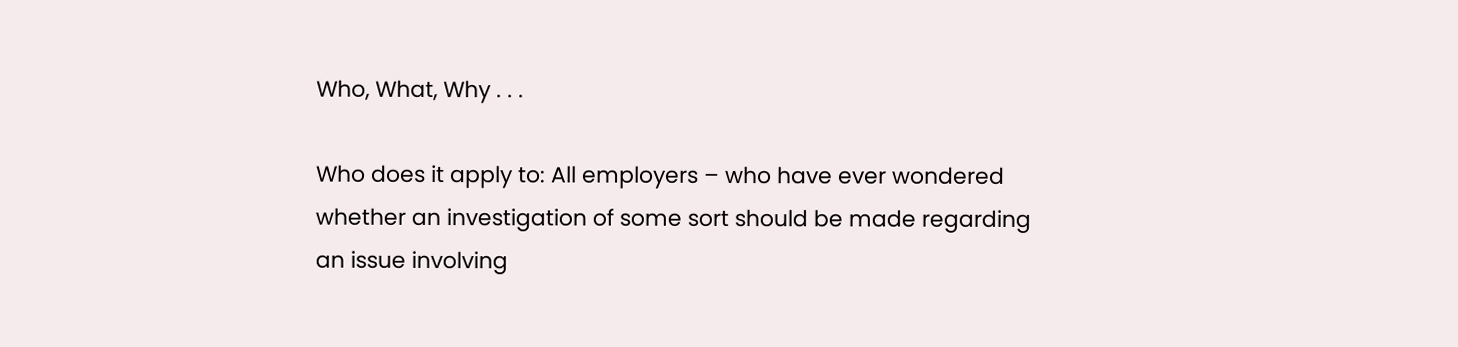Who, What, Why . . .

Who does it apply to: All employers – who have ever wondered whether an investigation of some sort should be made regarding an issue involving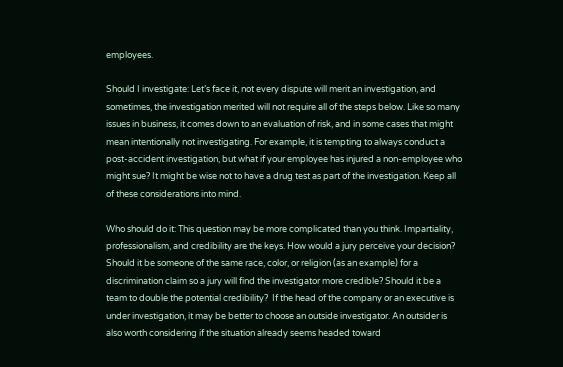employees.

Should I investigate: Let’s face it, not every dispute will merit an investigation, and sometimes, the investigation merited will not require all of the steps below. Like so many issues in business, it comes down to an evaluation of risk, and in some cases that might mean intentionally not investigating. For example, it is tempting to always conduct a post-accident investigation, but what if your employee has injured a non-employee who might sue? It might be wise not to have a drug test as part of the investigation. Keep all of these considerations into mind.

Who should do it: This question may be more complicated than you think. Impartiality, professionalism, and credibility are the keys. How would a jury perceive your decision? Should it be someone of the same race, color, or religion (as an example) for a discrimination claim so a jury will find the investigator more credible? Should it be a team to double the potential credibility?  If the head of the company or an executive is under investigation, it may be better to choose an outside investigator. An outsider is also worth considering if the situation already seems headed toward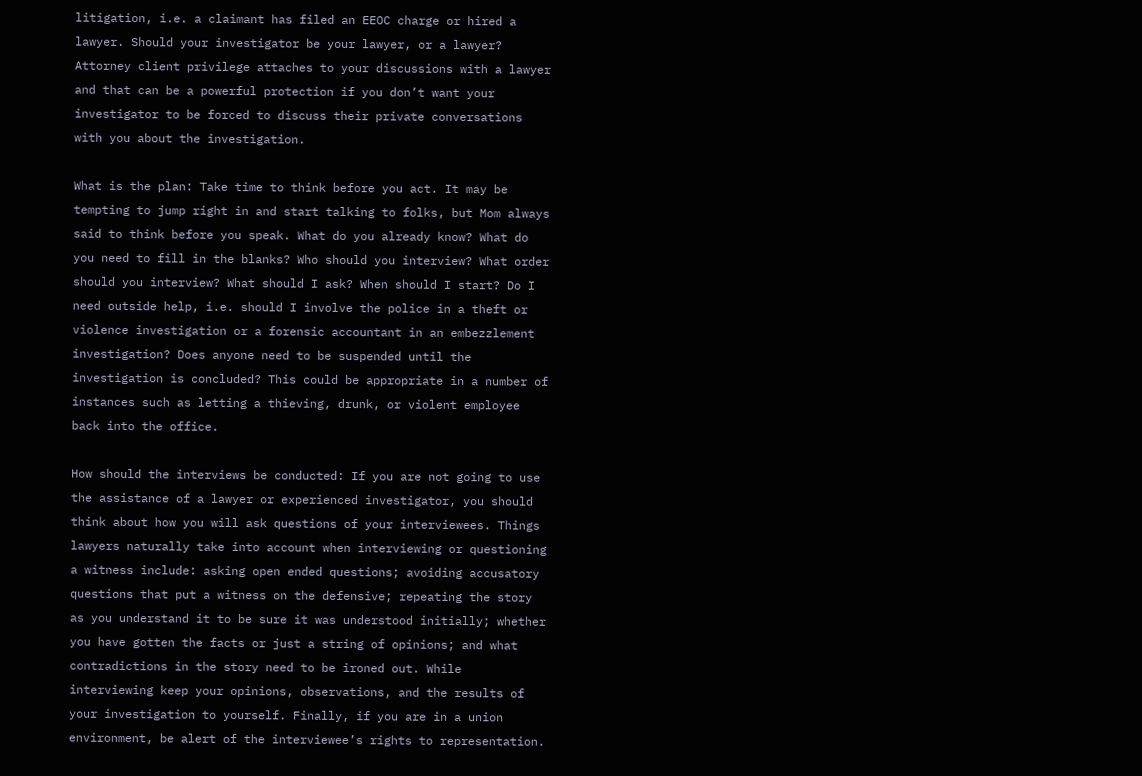litigation, i.e. a claimant has filed an EEOC charge or hired a lawyer. Should your investigator be your lawyer, or a lawyer? Attorney client privilege attaches to your discussions with a lawyer and that can be a powerful protection if you don’t want your investigator to be forced to discuss their private conversations with you about the investigation.

What is the plan: Take time to think before you act. It may be tempting to jump right in and start talking to folks, but Mom always said to think before you speak. What do you already know? What do you need to fill in the blanks? Who should you interview? What order should you interview? What should I ask? When should I start? Do I need outside help, i.e. should I involve the police in a theft or violence investigation or a forensic accountant in an embezzlement investigation? Does anyone need to be suspended until the investigation is concluded? This could be appropriate in a number of instances such as letting a thieving, drunk, or violent employee back into the office.

How should the interviews be conducted: If you are not going to use the assistance of a lawyer or experienced investigator, you should think about how you will ask questions of your interviewees. Things lawyers naturally take into account when interviewing or questioning a witness include: asking open ended questions; avoiding accusatory questions that put a witness on the defensive; repeating the story as you understand it to be sure it was understood initially; whether you have gotten the facts or just a string of opinions; and what contradictions in the story need to be ironed out. While interviewing keep your opinions, observations, and the results of your investigation to yourself. Finally, if you are in a union environment, be alert of the interviewee’s rights to representation.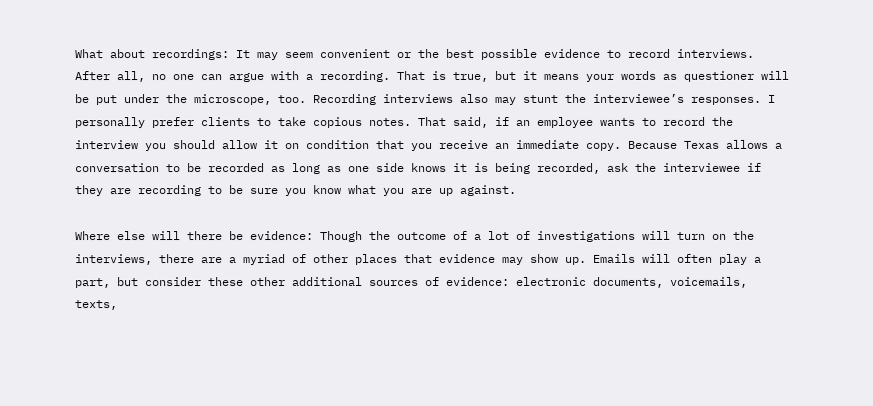What about recordings: It may seem convenient or the best possible evidence to record interviews. After all, no one can argue with a recording. That is true, but it means your words as questioner will be put under the microscope, too. Recording interviews also may stunt the interviewee’s responses. I personally prefer clients to take copious notes. That said, if an employee wants to record the interview you should allow it on condition that you receive an immediate copy. Because Texas allows a conversation to be recorded as long as one side knows it is being recorded, ask the interviewee if they are recording to be sure you know what you are up against.

Where else will there be evidence: Though the outcome of a lot of investigations will turn on the interviews, there are a myriad of other places that evidence may show up. Emails will often play a part, but consider these other additional sources of evidence: electronic documents, voicemails, texts,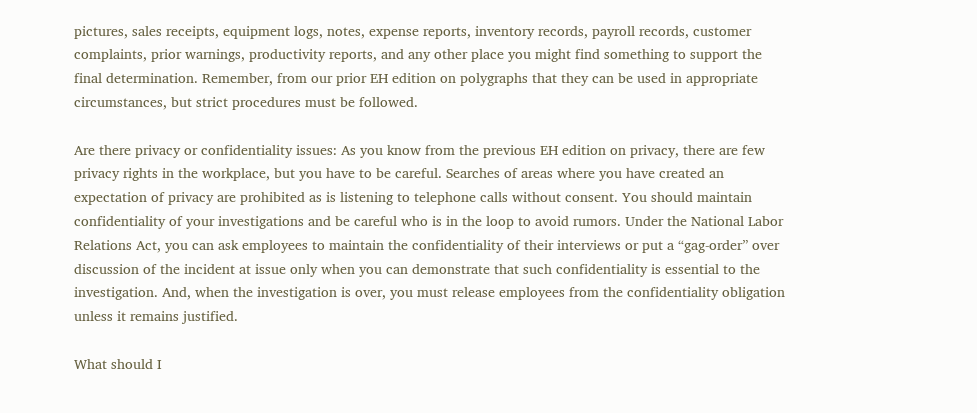pictures, sales receipts, equipment logs, notes, expense reports, inventory records, payroll records, customer complaints, prior warnings, productivity reports, and any other place you might find something to support the final determination. Remember, from our prior EH edition on polygraphs that they can be used in appropriate circumstances, but strict procedures must be followed.

Are there privacy or confidentiality issues: As you know from the previous EH edition on privacy, there are few privacy rights in the workplace, but you have to be careful. Searches of areas where you have created an expectation of privacy are prohibited as is listening to telephone calls without consent. You should maintain confidentiality of your investigations and be careful who is in the loop to avoid rumors. Under the National Labor Relations Act, you can ask employees to maintain the confidentiality of their interviews or put a “gag-order” over discussion of the incident at issue only when you can demonstrate that such confidentiality is essential to the investigation. And, when the investigation is over, you must release employees from the confidentiality obligation unless it remains justified.

What should I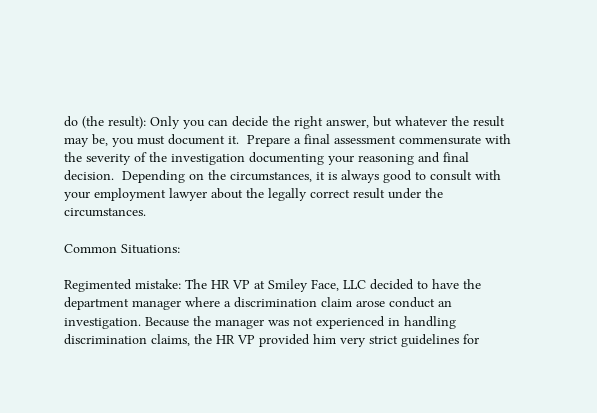do (the result): Only you can decide the right answer, but whatever the result may be, you must document it.  Prepare a final assessment commensurate with the severity of the investigation documenting your reasoning and final decision.  Depending on the circumstances, it is always good to consult with your employment lawyer about the legally correct result under the circumstances.

Common Situations:

Regimented mistake: The HR VP at Smiley Face, LLC decided to have the department manager where a discrimination claim arose conduct an investigation. Because the manager was not experienced in handling discrimination claims, the HR VP provided him very strict guidelines for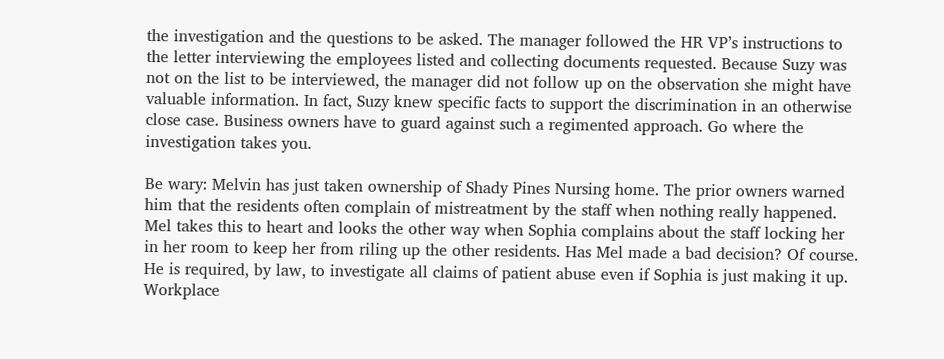the investigation and the questions to be asked. The manager followed the HR VP’s instructions to the letter interviewing the employees listed and collecting documents requested. Because Suzy was not on the list to be interviewed, the manager did not follow up on the observation she might have valuable information. In fact, Suzy knew specific facts to support the discrimination in an otherwise close case. Business owners have to guard against such a regimented approach. Go where the investigation takes you.

Be wary: Melvin has just taken ownership of Shady Pines Nursing home. The prior owners warned him that the residents often complain of mistreatment by the staff when nothing really happened. Mel takes this to heart and looks the other way when Sophia complains about the staff locking her in her room to keep her from riling up the other residents. Has Mel made a bad decision? Of course. He is required, by law, to investigate all claims of patient abuse even if Sophia is just making it up. Workplace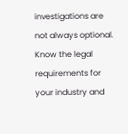investigations are not always optional. Know the legal requirements for your industry and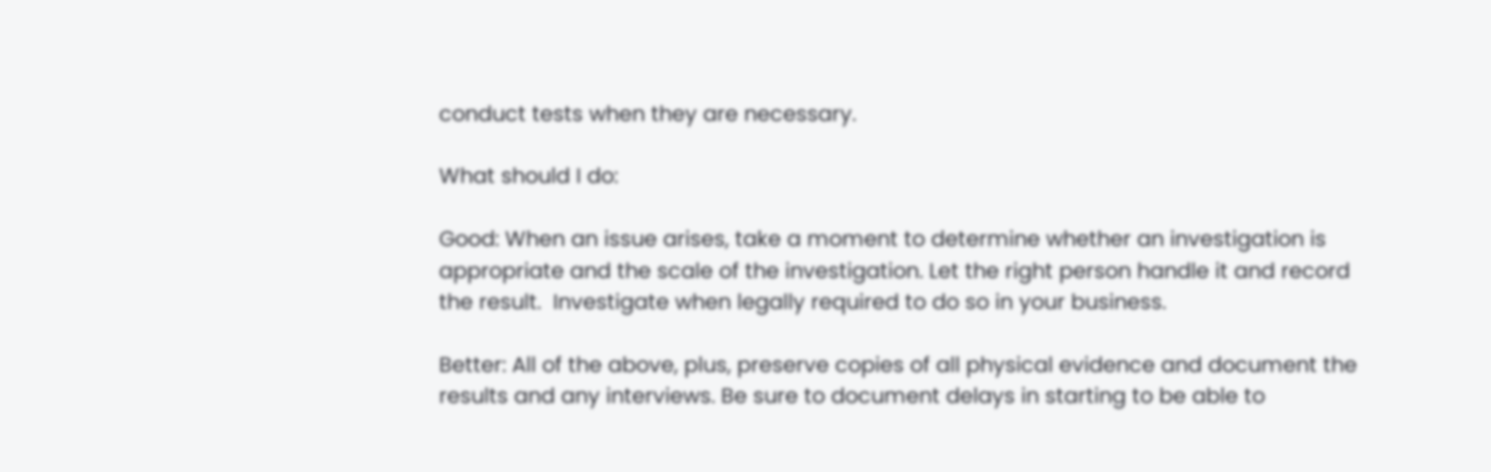conduct tests when they are necessary.

What should I do:

Good: When an issue arises, take a moment to determine whether an investigation is appropriate and the scale of the investigation. Let the right person handle it and record the result.  Investigate when legally required to do so in your business.

Better: All of the above, plus, preserve copies of all physical evidence and document the results and any interviews. Be sure to document delays in starting to be able to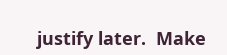justify later.  Make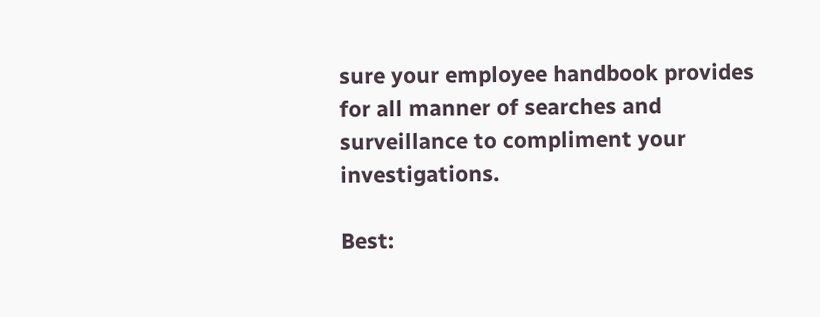sure your employee handbook provides for all manner of searches and surveillance to compliment your investigations.

Best: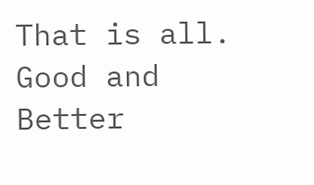That is all. Good and Better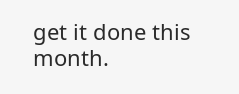get it done this month.